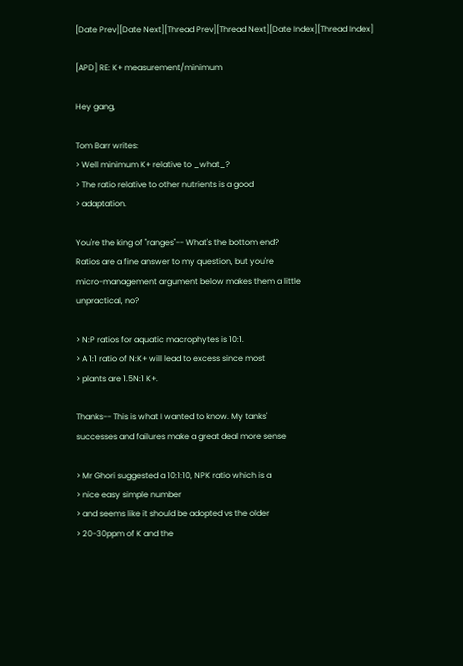[Date Prev][Date Next][Thread Prev][Thread Next][Date Index][Thread Index]

[APD] RE: K+ measurement/minimum

Hey gang,

Tom Barr writes:
> Well minimum K+ relative to _what_?
> The ratio relative to other nutrients is a good
> adaptation.

You're the king of "ranges"-- What's the bottom end?
Ratios are a fine answer to my question, but you're
micro-management argument below makes them a little
unpractical, no?

> N:P ratios for aquatic macrophytes is 10:1.
> A 1:1 ratio of N:K+ will lead to excess since most
> plants are 1.5N:1 K+.

Thanks-- This is what I wanted to know. My tanks'
successes and failures make a great deal more sense

> Mr Ghori suggested a 10:1:10, NPK ratio which is a
> nice easy simple number
> and seems like it should be adopted vs the older
> 20-30ppm of K and the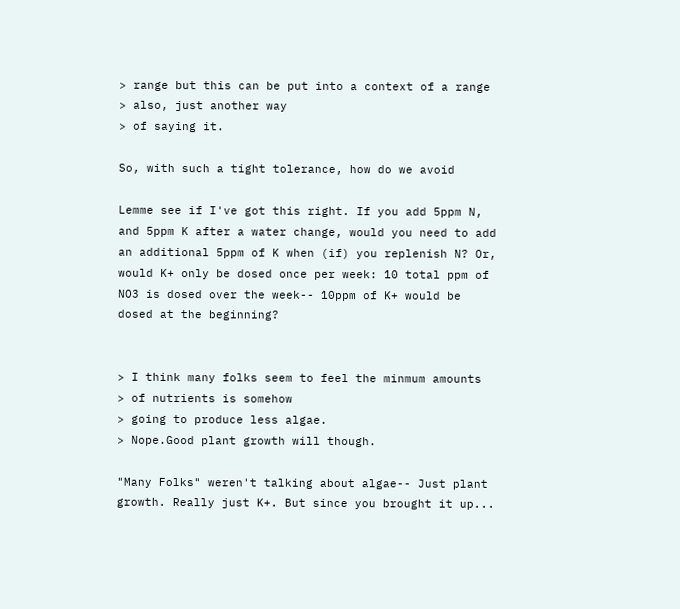> range but this can be put into a context of a range
> also, just another way
> of saying it.

So, with such a tight tolerance, how do we avoid

Lemme see if I've got this right. If you add 5ppm N,
and 5ppm K after a water change, would you need to add
an additional 5ppm of K when (if) you replenish N? Or,
would K+ only be dosed once per week: 10 total ppm of
NO3 is dosed over the week-- 10ppm of K+ would be
dosed at the beginning?


> I think many folks seem to feel the minmum amounts
> of nutrients is somehow
> going to produce less algae.
> Nope.Good plant growth will though.

"Many Folks" weren't talking about algae-- Just plant
growth. Really just K+. But since you brought it up...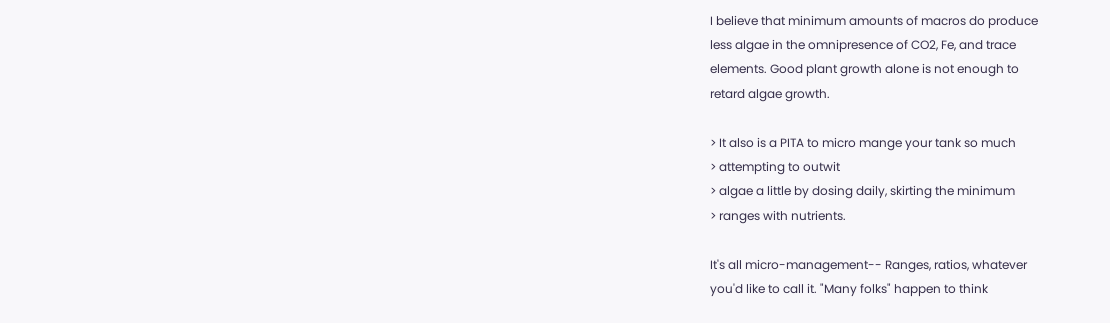I believe that minimum amounts of macros do produce
less algae in the omnipresence of CO2, Fe, and trace
elements. Good plant growth alone is not enough to
retard algae growth.

> It also is a PITA to micro mange your tank so much
> attempting to outwit
> algae a little by dosing daily, skirting the minimum
> ranges with nutrients.

It's all micro-management-- Ranges, ratios, whatever
you'd like to call it. "Many folks" happen to think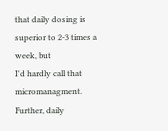that daily dosing is superior to 2-3 times a week, but
I'd hardly call that micromanagment. Further, daily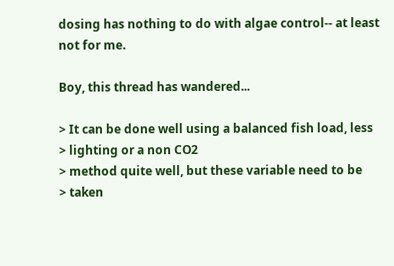dosing has nothing to do with algae control-- at least
not for me.

Boy, this thread has wandered...

> It can be done well using a balanced fish load, less
> lighting or a non CO2
> method quite well, but these variable need to be
> taken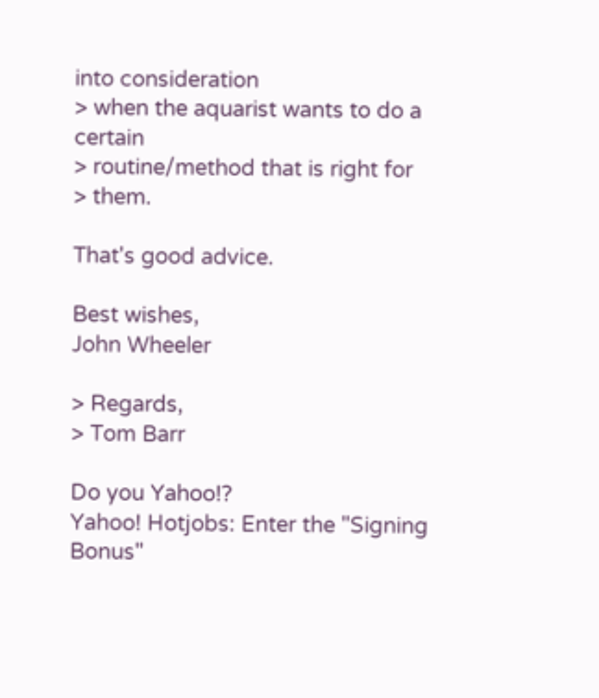into consideration
> when the aquarist wants to do a certain
> routine/method that is right for
> them.

That's good advice.

Best wishes,
John Wheeler

> Regards,
> Tom Barr

Do you Yahoo!?
Yahoo! Hotjobs: Enter the "Signing Bonus"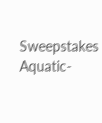Sweepstakes
Aquatic-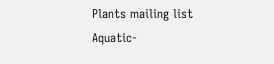Plants mailing list
Aquatic-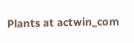Plants at actwin_com